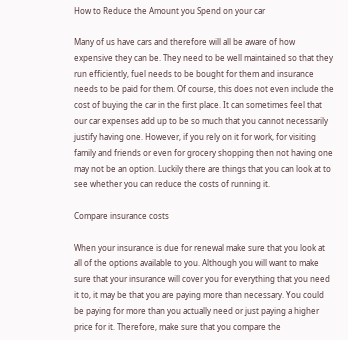How to Reduce the Amount you Spend on your car

Many of us have cars and therefore will all be aware of how expensive they can be. They need to be well maintained so that they run efficiently, fuel needs to be bought for them and insurance needs to be paid for them. Of course, this does not even include the cost of buying the car in the first place. It can sometimes feel that our car expenses add up to be so much that you cannot necessarily justify having one. However, if you rely on it for work, for visiting family and friends or even for grocery shopping then not having one may not be an option. Luckily there are things that you can look at to see whether you can reduce the costs of running it.

Compare insurance costs

When your insurance is due for renewal make sure that you look at all of the options available to you. Although you will want to make sure that your insurance will cover you for everything that you need it to, it may be that you are paying more than necessary. You could be paying for more than you actually need or just paying a higher price for it. Therefore, make sure that you compare the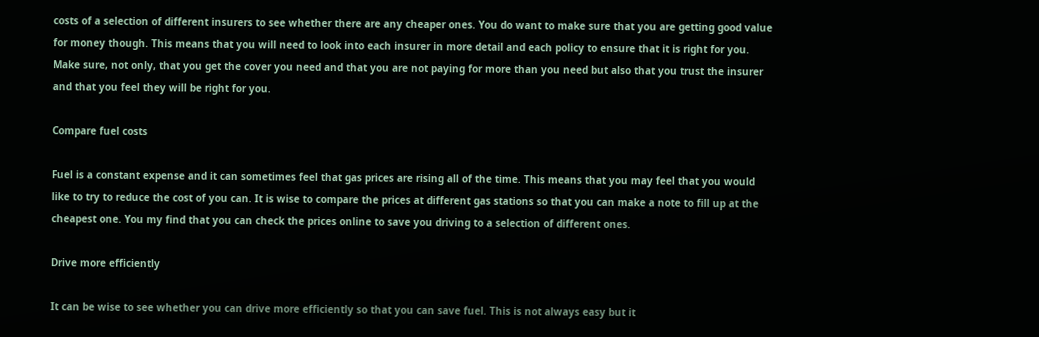costs of a selection of different insurers to see whether there are any cheaper ones. You do want to make sure that you are getting good value for money though. This means that you will need to look into each insurer in more detail and each policy to ensure that it is right for you. Make sure, not only, that you get the cover you need and that you are not paying for more than you need but also that you trust the insurer and that you feel they will be right for you.

Compare fuel costs

Fuel is a constant expense and it can sometimes feel that gas prices are rising all of the time. This means that you may feel that you would like to try to reduce the cost of you can. It is wise to compare the prices at different gas stations so that you can make a note to fill up at the cheapest one. You my find that you can check the prices online to save you driving to a selection of different ones.

Drive more efficiently

It can be wise to see whether you can drive more efficiently so that you can save fuel. This is not always easy but it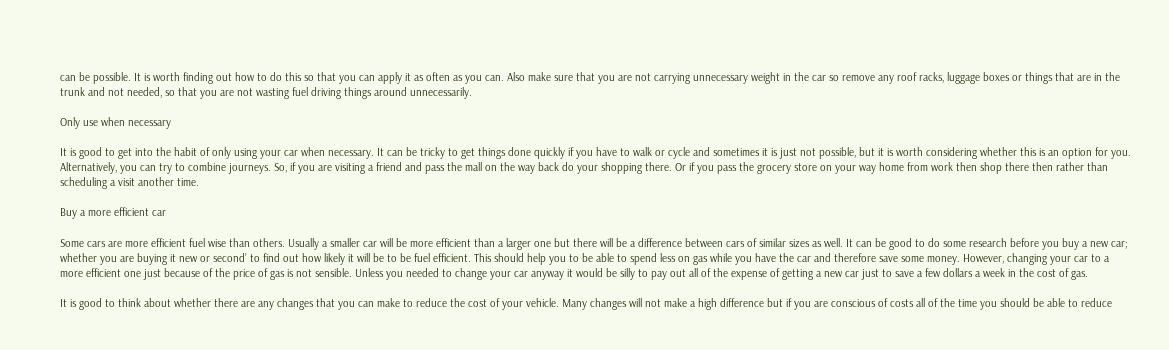can be possible. It is worth finding out how to do this so that you can apply it as often as you can. Also make sure that you are not carrying unnecessary weight in the car so remove any roof racks, luggage boxes or things that are in the trunk and not needed, so that you are not wasting fuel driving things around unnecessarily.

Only use when necessary

It is good to get into the habit of only using your car when necessary. It can be tricky to get things done quickly if you have to walk or cycle and sometimes it is just not possible, but it is worth considering whether this is an option for you. Alternatively, you can try to combine journeys. So, if you are visiting a friend and pass the mall on the way back do your shopping there. Or if you pass the grocery store on your way home from work then shop there then rather than scheduling a visit another time.

Buy a more efficient car

Some cars are more efficient fuel wise than others. Usually a smaller car will be more efficient than a larger one but there will be a difference between cars of similar sizes as well. It can be good to do some research before you buy a new car; whether you are buying it new or second’ to find out how likely it will be to be fuel efficient. This should help you to be able to spend less on gas while you have the car and therefore save some money. However, changing your car to a more efficient one just because of the price of gas is not sensible. Unless you needed to change your car anyway it would be silly to pay out all of the expense of getting a new car just to save a few dollars a week in the cost of gas.

It is good to think about whether there are any changes that you can make to reduce the cost of your vehicle. Many changes will not make a high difference but if you are conscious of costs all of the time you should be able to reduce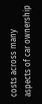costs across many aspects of car ownership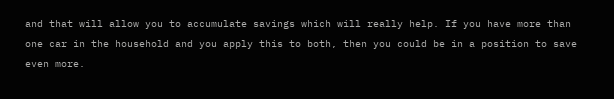and that will allow you to accumulate savings which will really help. If you have more than one car in the household and you apply this to both, then you could be in a position to save even more.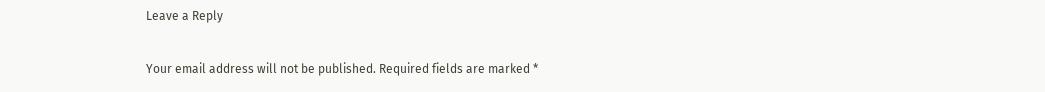Leave a Reply

Your email address will not be published. Required fields are marked *